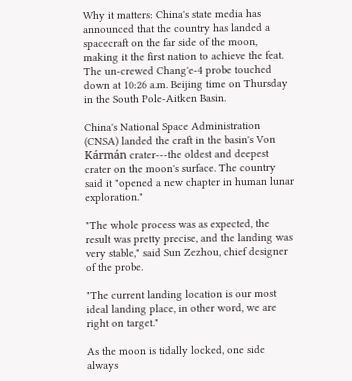Why it matters: China's state media has announced that the country has landed a spacecraft on the far side of the moon, making it the first nation to achieve the feat. The un-crewed Chang'e-4 probe touched down at 10:26 a.m. Beijing time on Thursday in the South Pole-Aitken Basin.

China's National Space Administration (CNSA) landed the craft in the basin's Von Kármán crater---the oldest and deepest crater on the moon's surface. The country said it "opened a new chapter in human lunar exploration."

"The whole process was as expected, the result was pretty precise, and the landing was very stable," said Sun Zezhou, chief designer of the probe.

"The current landing location is our most ideal landing place, in other word, we are right on target."

As the moon is tidally locked, one side always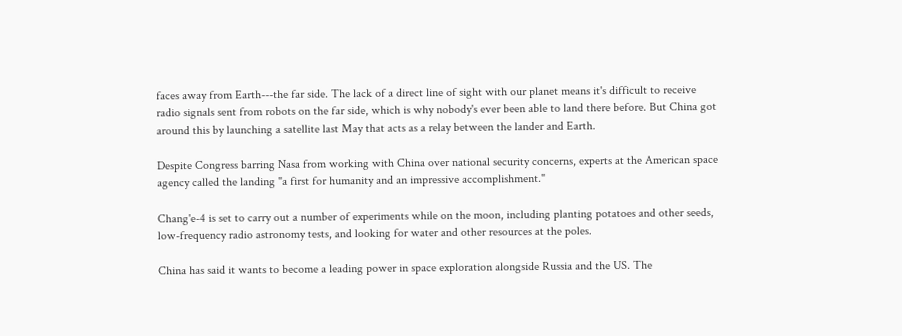faces away from Earth---the far side. The lack of a direct line of sight with our planet means it's difficult to receive radio signals sent from robots on the far side, which is why nobody's ever been able to land there before. But China got around this by launching a satellite last May that acts as a relay between the lander and Earth.

Despite Congress barring Nasa from working with China over national security concerns, experts at the American space agency called the landing "a first for humanity and an impressive accomplishment."

Chang'e-4 is set to carry out a number of experiments while on the moon, including planting potatoes and other seeds, low-frequency radio astronomy tests, and looking for water and other resources at the poles.

China has said it wants to become a leading power in space exploration alongside Russia and the US. The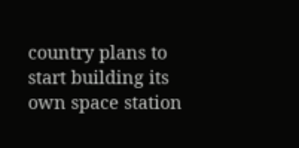country plans to start building its own space station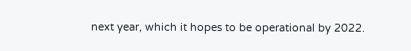next year, which it hopes to be operational by 2022.